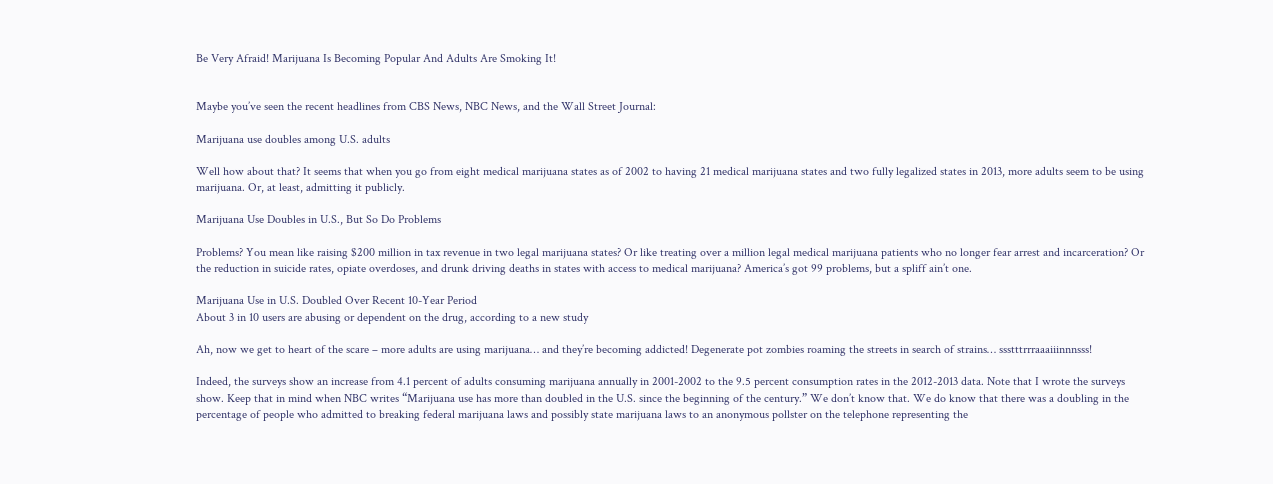Be Very Afraid! Marijuana Is Becoming Popular And Adults Are Smoking It!


Maybe you’ve seen the recent headlines from CBS News, NBC News, and the Wall Street Journal:

Marijuana use doubles among U.S. adults

Well how about that? It seems that when you go from eight medical marijuana states as of 2002 to having 21 medical marijuana states and two fully legalized states in 2013, more adults seem to be using marijuana. Or, at least, admitting it publicly.

Marijuana Use Doubles in U.S., But So Do Problems

Problems? You mean like raising $200 million in tax revenue in two legal marijuana states? Or like treating over a million legal medical marijuana patients who no longer fear arrest and incarceration? Or the reduction in suicide rates, opiate overdoses, and drunk driving deaths in states with access to medical marijuana? America’s got 99 problems, but a spliff ain’t one.

Marijuana Use in U.S. Doubled Over Recent 10-Year Period
About 3 in 10 users are abusing or dependent on the drug, according to a new study

Ah, now we get to heart of the scare – more adults are using marijuana… and they’re becoming addicted! Degenerate pot zombies roaming the streets in search of strains… ssstttrrraaaiiinnnsss!

Indeed, the surveys show an increase from 4.1 percent of adults consuming marijuana annually in 2001-2002 to the 9.5 percent consumption rates in the 2012-2013 data. Note that I wrote the surveys show. Keep that in mind when NBC writes “Marijuana use has more than doubled in the U.S. since the beginning of the century.” We don’t know that. We do know that there was a doubling in the percentage of people who admitted to breaking federal marijuana laws and possibly state marijuana laws to an anonymous pollster on the telephone representing the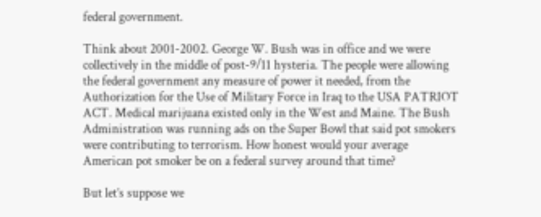federal government.

Think about 2001-2002. George W. Bush was in office and we were collectively in the middle of post-9/11 hysteria. The people were allowing the federal government any measure of power it needed, from the Authorization for the Use of Military Force in Iraq to the USA PATRIOT ACT. Medical marijuana existed only in the West and Maine. The Bush Administration was running ads on the Super Bowl that said pot smokers were contributing to terrorism. How honest would your average American pot smoker be on a federal survey around that time?

But let’s suppose we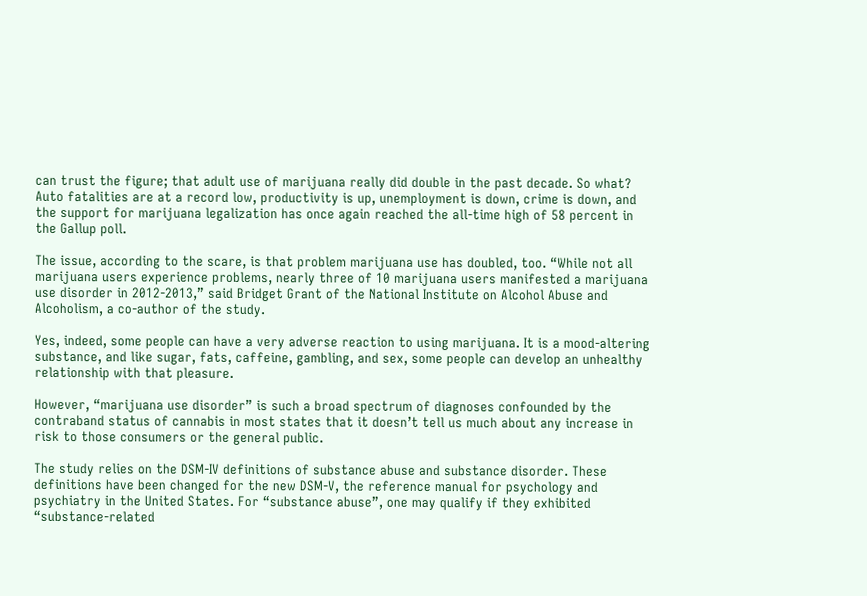can trust the figure; that adult use of marijuana really did double in the past decade. So what? Auto fatalities are at a record low, productivity is up, unemployment is down, crime is down, and the support for marijuana legalization has once again reached the all-time high of 58 percent in the Gallup poll.

The issue, according to the scare, is that problem marijuana use has doubled, too. “While not all marijuana users experience problems, nearly three of 10 marijuana users manifested a marijuana use disorder in 2012-2013,” said Bridget Grant of the National Institute on Alcohol Abuse and Alcoholism, a co-author of the study.

Yes, indeed, some people can have a very adverse reaction to using marijuana. It is a mood-altering substance, and like sugar, fats, caffeine, gambling, and sex, some people can develop an unhealthy relationship with that pleasure.

However, “marijuana use disorder” is such a broad spectrum of diagnoses confounded by the contraband status of cannabis in most states that it doesn’t tell us much about any increase in risk to those consumers or the general public.

The study relies on the DSM-IV definitions of substance abuse and substance disorder. These definitions have been changed for the new DSM-V, the reference manual for psychology and psychiatry in the United States. For “substance abuse”, one may qualify if they exhibited “substance-related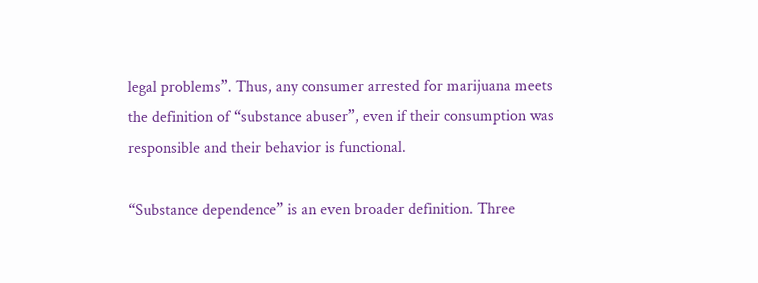legal problems”. Thus, any consumer arrested for marijuana meets the definition of “substance abuser”, even if their consumption was responsible and their behavior is functional.

“Substance dependence” is an even broader definition. Three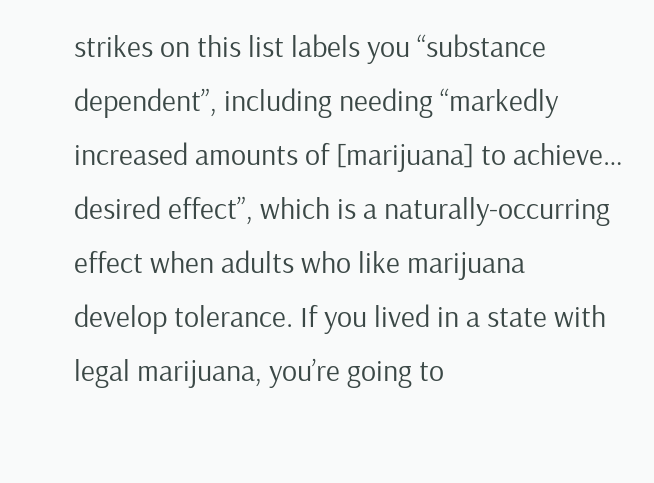strikes on this list labels you “substance dependent”, including needing “markedly increased amounts of [marijuana] to achieve… desired effect”, which is a naturally-occurring effect when adults who like marijuana develop tolerance. If you lived in a state with legal marijuana, you’re going to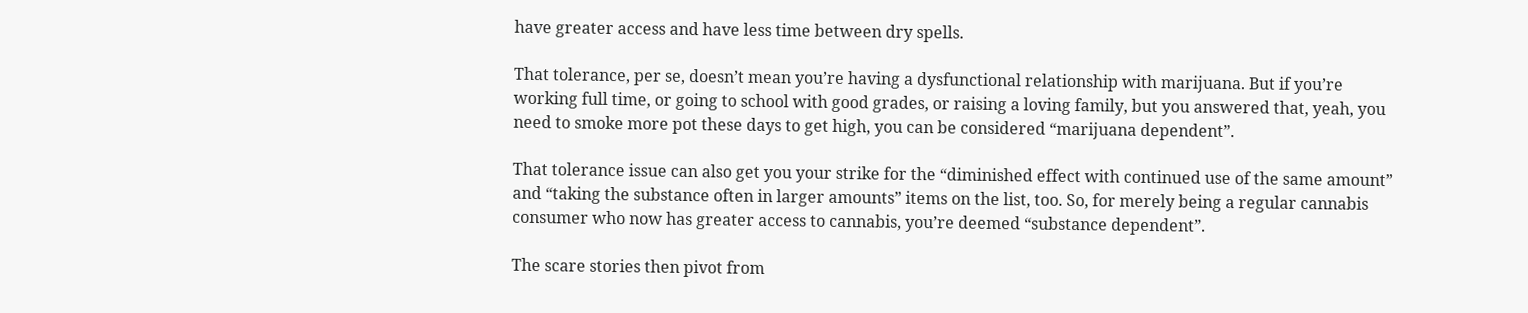have greater access and have less time between dry spells.

That tolerance, per se, doesn’t mean you’re having a dysfunctional relationship with marijuana. But if you’re working full time, or going to school with good grades, or raising a loving family, but you answered that, yeah, you need to smoke more pot these days to get high, you can be considered “marijuana dependent”.

That tolerance issue can also get you your strike for the “diminished effect with continued use of the same amount” and “taking the substance often in larger amounts” items on the list, too. So, for merely being a regular cannabis consumer who now has greater access to cannabis, you’re deemed “substance dependent”.

The scare stories then pivot from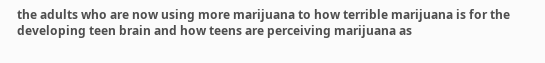the adults who are now using more marijuana to how terrible marijuana is for the developing teen brain and how teens are perceiving marijuana as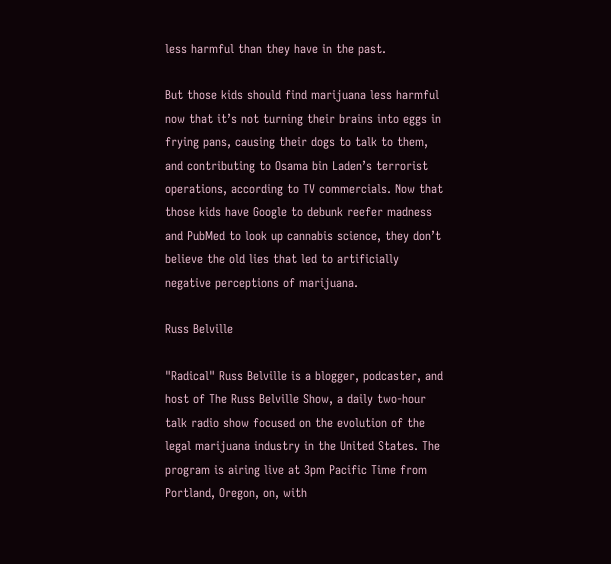less harmful than they have in the past.

But those kids should find marijuana less harmful now that it’s not turning their brains into eggs in frying pans, causing their dogs to talk to them, and contributing to Osama bin Laden’s terrorist operations, according to TV commercials. Now that those kids have Google to debunk reefer madness and PubMed to look up cannabis science, they don’t believe the old lies that led to artificially negative perceptions of marijuana.

Russ Belville

"Radical" Russ Belville is a blogger, podcaster, and host of The Russ Belville Show, a daily two-hour talk radio show focused on the evolution of the legal marijuana industry in the United States. The program is airing live at 3pm Pacific Time from Portland, Oregon, on, with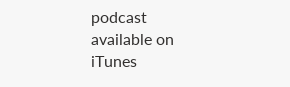podcast available on iTunes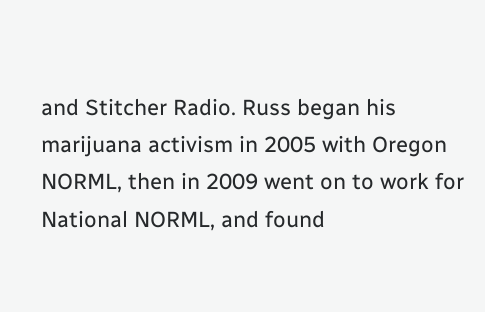and Stitcher Radio. Russ began his marijuana activism in 2005 with Oregon NORML, then in 2009 went on to work for National NORML, and found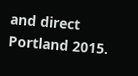and direct Portland 2015.